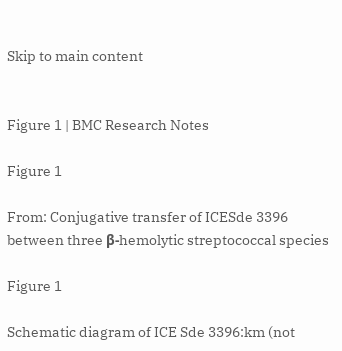Skip to main content


Figure 1 | BMC Research Notes

Figure 1

From: Conjugative transfer of ICESde 3396 between three β-hemolytic streptococcal species

Figure 1

Schematic diagram of ICE Sde 3396:km (not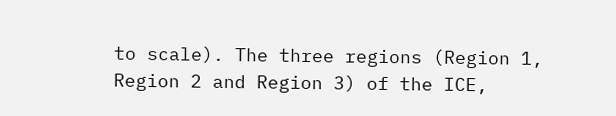to scale). The three regions (Region 1, Region 2 and Region 3) of the ICE,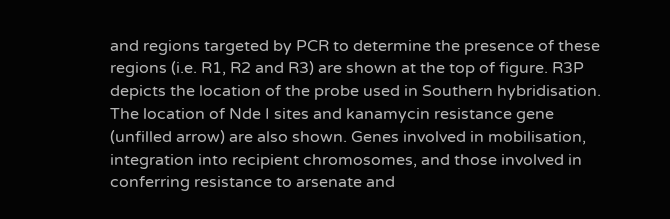and regions targeted by PCR to determine the presence of these regions (i.e. R1, R2 and R3) are shown at the top of figure. R3P depicts the location of the probe used in Southern hybridisation. The location of Nde I sites and kanamycin resistance gene (unfilled arrow) are also shown. Genes involved in mobilisation, integration into recipient chromosomes, and those involved in conferring resistance to arsenate and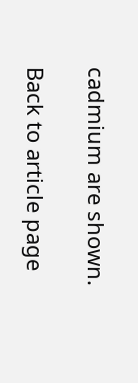cadmium are shown.

Back to article page